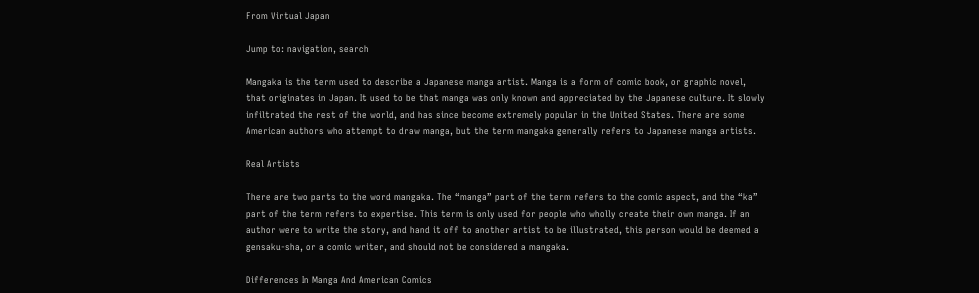From Virtual Japan

Jump to: navigation, search

Mangaka is the term used to describe a Japanese manga artist. Manga is a form of comic book, or graphic novel, that originates in Japan. It used to be that manga was only known and appreciated by the Japanese culture. It slowly infiltrated the rest of the world, and has since become extremely popular in the United States. There are some American authors who attempt to draw manga, but the term mangaka generally refers to Japanese manga artists.

Real Artists

There are two parts to the word mangaka. The “manga” part of the term refers to the comic aspect, and the “ka” part of the term refers to expertise. This term is only used for people who wholly create their own manga. If an author were to write the story, and hand it off to another artist to be illustrated, this person would be deemed a gensaku-sha, or a comic writer, and should not be considered a mangaka.

Differences In Manga And American Comics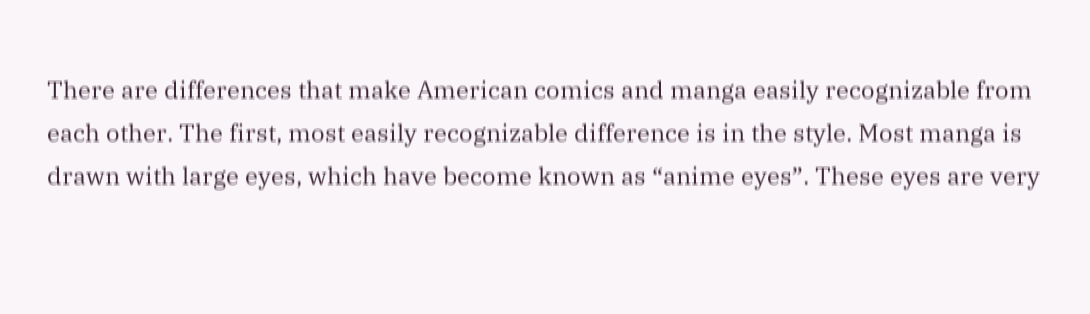There are differences that make American comics and manga easily recognizable from each other. The first, most easily recognizable difference is in the style. Most manga is drawn with large eyes, which have become known as “anime eyes”. These eyes are very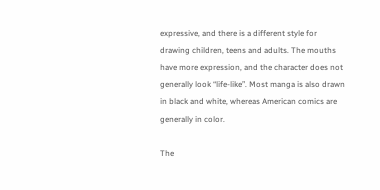expressive, and there is a different style for drawing children, teens and adults. The mouths have more expression, and the character does not generally look “life-like”. Most manga is also drawn in black and white, whereas American comics are generally in color.

The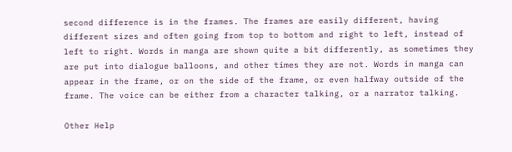second difference is in the frames. The frames are easily different, having different sizes and often going from top to bottom and right to left, instead of left to right. Words in manga are shown quite a bit differently, as sometimes they are put into dialogue balloons, and other times they are not. Words in manga can appear in the frame, or on the side of the frame, or even halfway outside of the frame. The voice can be either from a character talking, or a narrator talking.

Other Help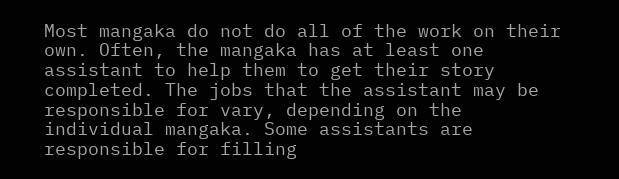Most mangaka do not do all of the work on their own. Often, the mangaka has at least one assistant to help them to get their story completed. The jobs that the assistant may be responsible for vary, depending on the individual mangaka. Some assistants are responsible for filling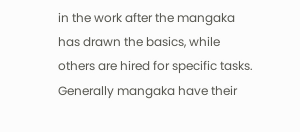in the work after the mangaka has drawn the basics, while others are hired for specific tasks. Generally mangaka have their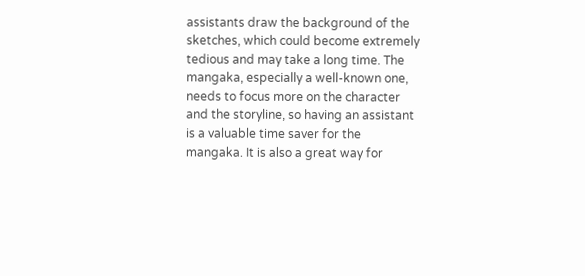assistants draw the background of the sketches, which could become extremely tedious and may take a long time. The mangaka, especially a well-known one, needs to focus more on the character and the storyline, so having an assistant is a valuable time saver for the mangaka. It is also a great way for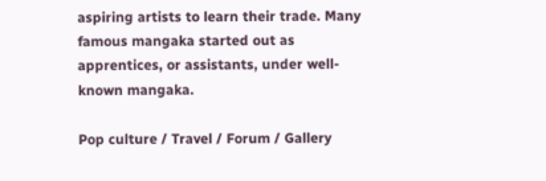aspiring artists to learn their trade. Many famous mangaka started out as apprentices, or assistants, under well-known mangaka.

Pop culture / Travel / Forum / Gallery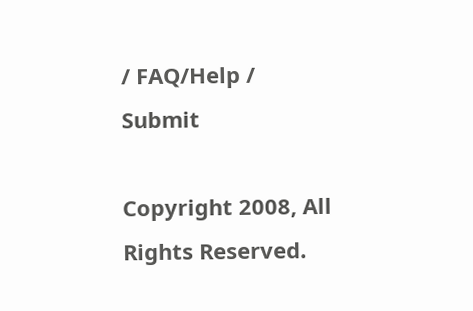/ FAQ/Help / Submit

Copyright 2008, All Rights Reserved.